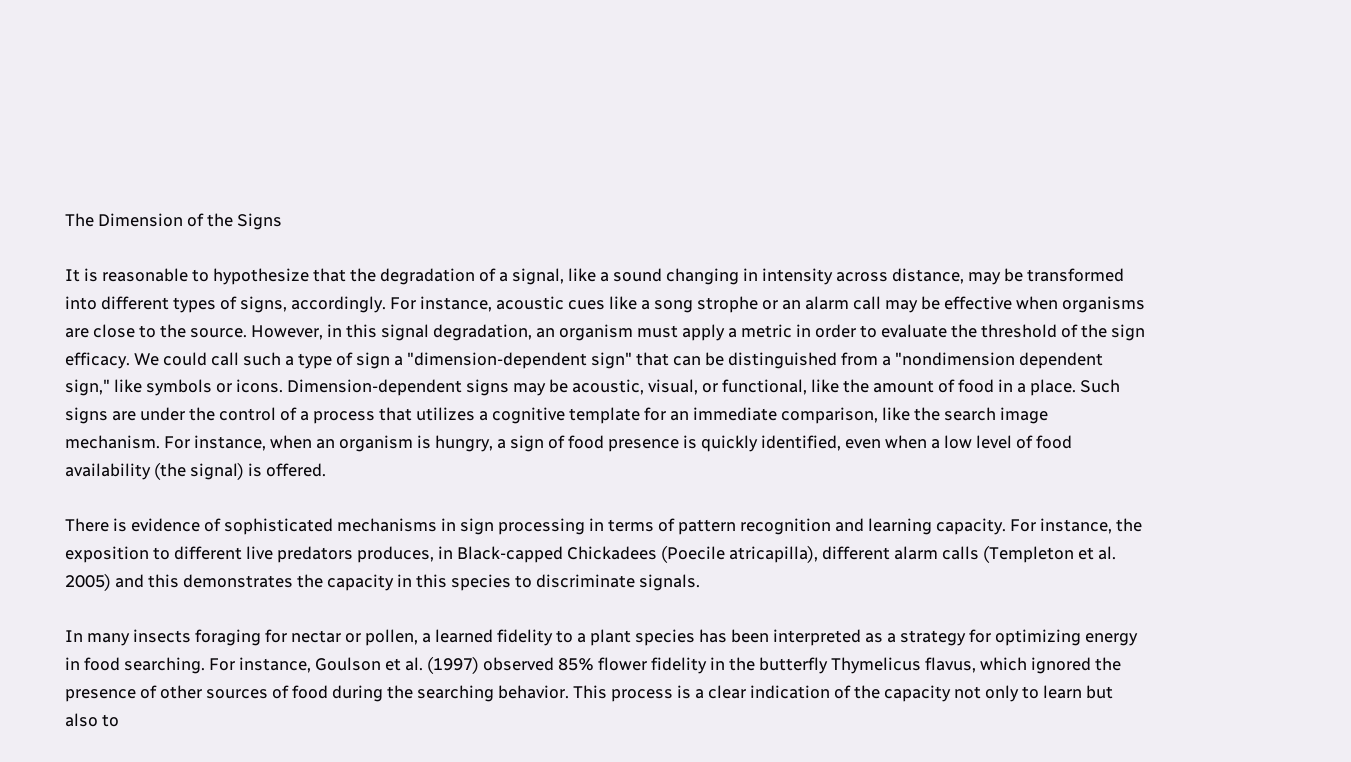The Dimension of the Signs

It is reasonable to hypothesize that the degradation of a signal, like a sound changing in intensity across distance, may be transformed into different types of signs, accordingly. For instance, acoustic cues like a song strophe or an alarm call may be effective when organisms are close to the source. However, in this signal degradation, an organism must apply a metric in order to evaluate the threshold of the sign efficacy. We could call such a type of sign a "dimension-dependent sign" that can be distinguished from a "nondimension dependent sign," like symbols or icons. Dimension-dependent signs may be acoustic, visual, or functional, like the amount of food in a place. Such signs are under the control of a process that utilizes a cognitive template for an immediate comparison, like the search image mechanism. For instance, when an organism is hungry, a sign of food presence is quickly identified, even when a low level of food availability (the signal) is offered.

There is evidence of sophisticated mechanisms in sign processing in terms of pattern recognition and learning capacity. For instance, the exposition to different live predators produces, in Black-capped Chickadees (Poecile atricapilla), different alarm calls (Templeton et al. 2005) and this demonstrates the capacity in this species to discriminate signals.

In many insects foraging for nectar or pollen, a learned fidelity to a plant species has been interpreted as a strategy for optimizing energy in food searching. For instance, Goulson et al. (1997) observed 85% flower fidelity in the butterfly Thymelicus flavus, which ignored the presence of other sources of food during the searching behavior. This process is a clear indication of the capacity not only to learn but also to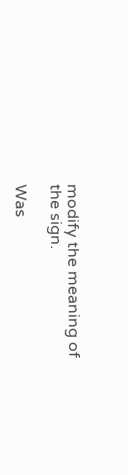modify the meaning of the sign.

Was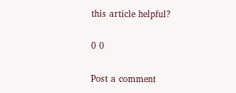this article helpful?

0 0

Post a comment